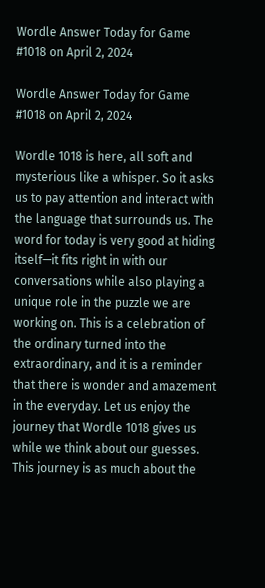Wordle Answer Today for Game #1018 on April 2, 2024

Wordle Answer Today for Game #1018 on April 2, 2024

Wordle 1018 is here, all soft and mysterious like a whisper. So it asks us to pay attention and interact with the language that surrounds us. The word for today is very good at hiding itself—it fits right in with our conversations while also playing a unique role in the puzzle we are working on. This is a celebration of the ordinary turned into the extraordinary, and it is a reminder that there is wonder and amazement in the everyday. Let us enjoy the journey that Wordle 1018 gives us while we think about our guesses. This journey is as much about the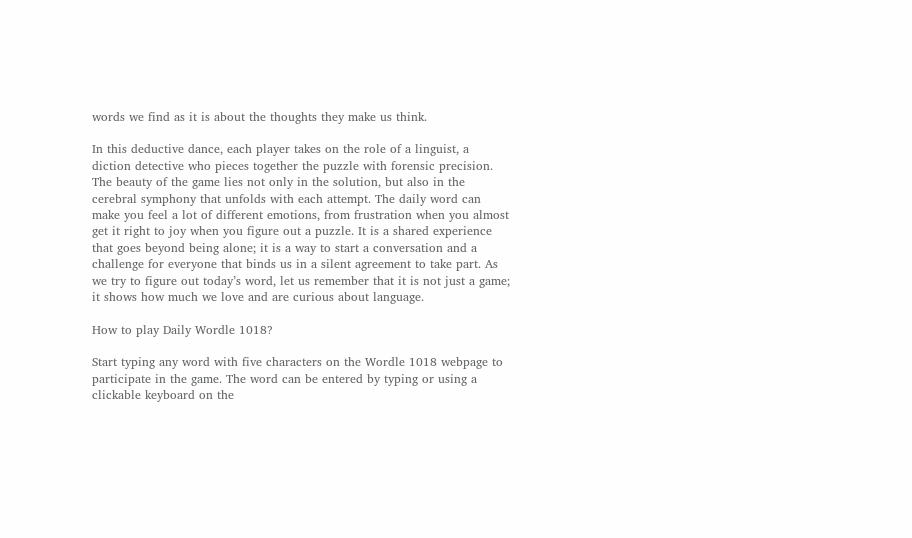words we find as it is about the thoughts they make us think.

In this deductive dance, each player takes on the role of a linguist, a diction detective who pieces together the puzzle with forensic precision. The beauty of the game lies not only in the solution, but also in the cerebral symphony that unfolds with each attempt. The daily word can make you feel a lot of different emotions, from frustration when you almost get it right to joy when you figure out a puzzle. It is a shared experience that goes beyond being alone; it is a way to start a conversation and a challenge for everyone that binds us in a silent agreement to take part. As we try to figure out today’s word, let us remember that it is not just a game; it shows how much we love and are curious about language.

How to play Daily Wordle 1018?

Start typing any word with five characters on the Wordle 1018 webpage to participate in the game. The word can be entered by typing or using a clickable keyboard on the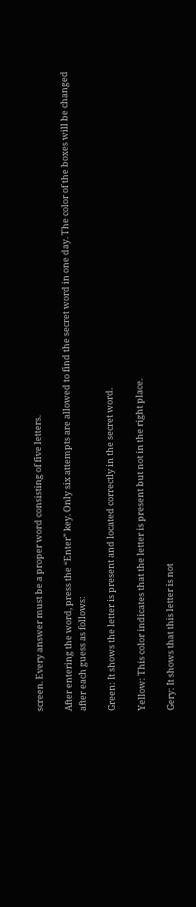screen. Every answer must be a proper word consisting of five letters.

After entering the word, press the “Enter” key. Only six attempts are allowed to find the secret word in one day. The color of the boxes will be changed after each guess as follows:

Green: It shows the letter is present and located correctly in the secret word.

Yellow: This color indicates that the letter is present but not in the right place.

Gery: It shows that this letter is not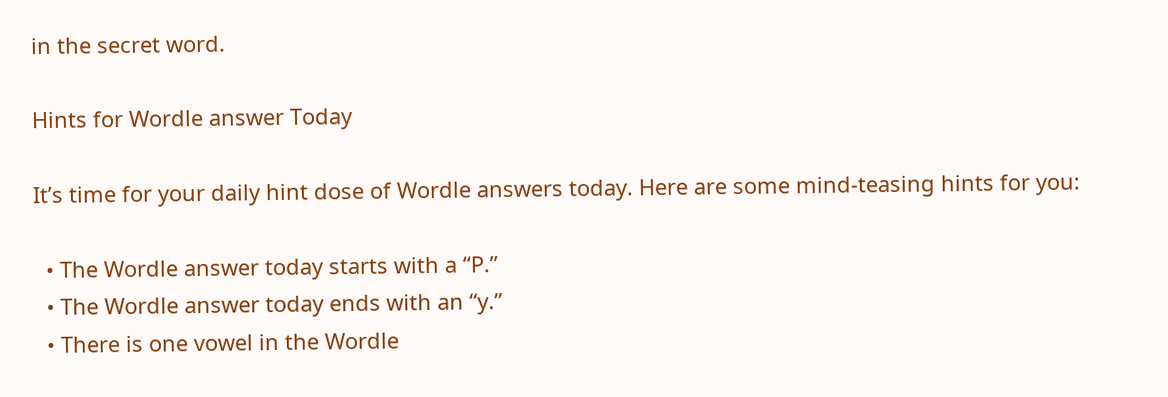in the secret word.

Hints for Wordle answer Today

It’s time for your daily hint dose of Wordle answers today. Here are some mind-teasing hints for you:

  • The Wordle answer today starts with a “P.”
  • The Wordle answer today ends with an “y.”
  • There is one vowel in the Wordle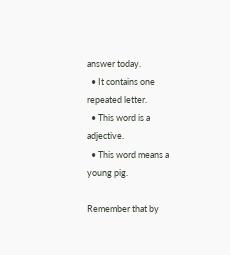answer today.
  • It contains one repeated letter.
  • This word is a adjective.
  • This word means a young pig.

Remember that by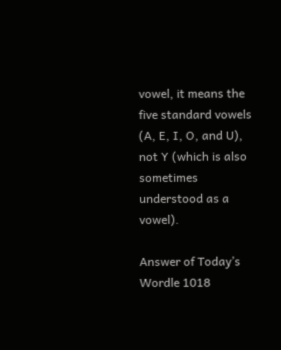vowel, it means the five standard vowels (A, E, I, O, and U), not Y (which is also sometimes understood as a vowel).

Answer of Today’s Wordle 1018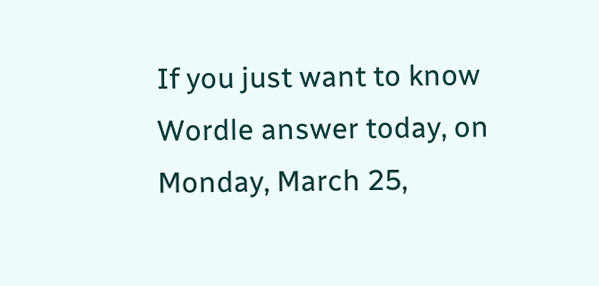If you just want to know Wordle answer today, on Monday, March 25,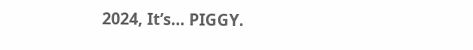2024, It’s… PIGGY.